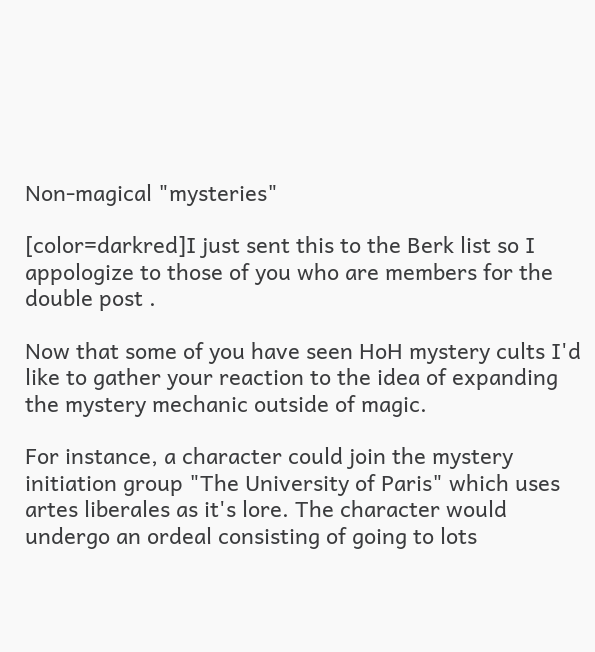Non-magical "mysteries"

[color=darkred]I just sent this to the Berk list so I appologize to those of you who are members for the double post .

Now that some of you have seen HoH mystery cults I'd
like to gather your reaction to the idea of expanding
the mystery mechanic outside of magic.

For instance, a character could join the mystery
initiation group "The University of Paris" which uses
artes liberales as it's lore. The character would
undergo an ordeal consisting of going to lots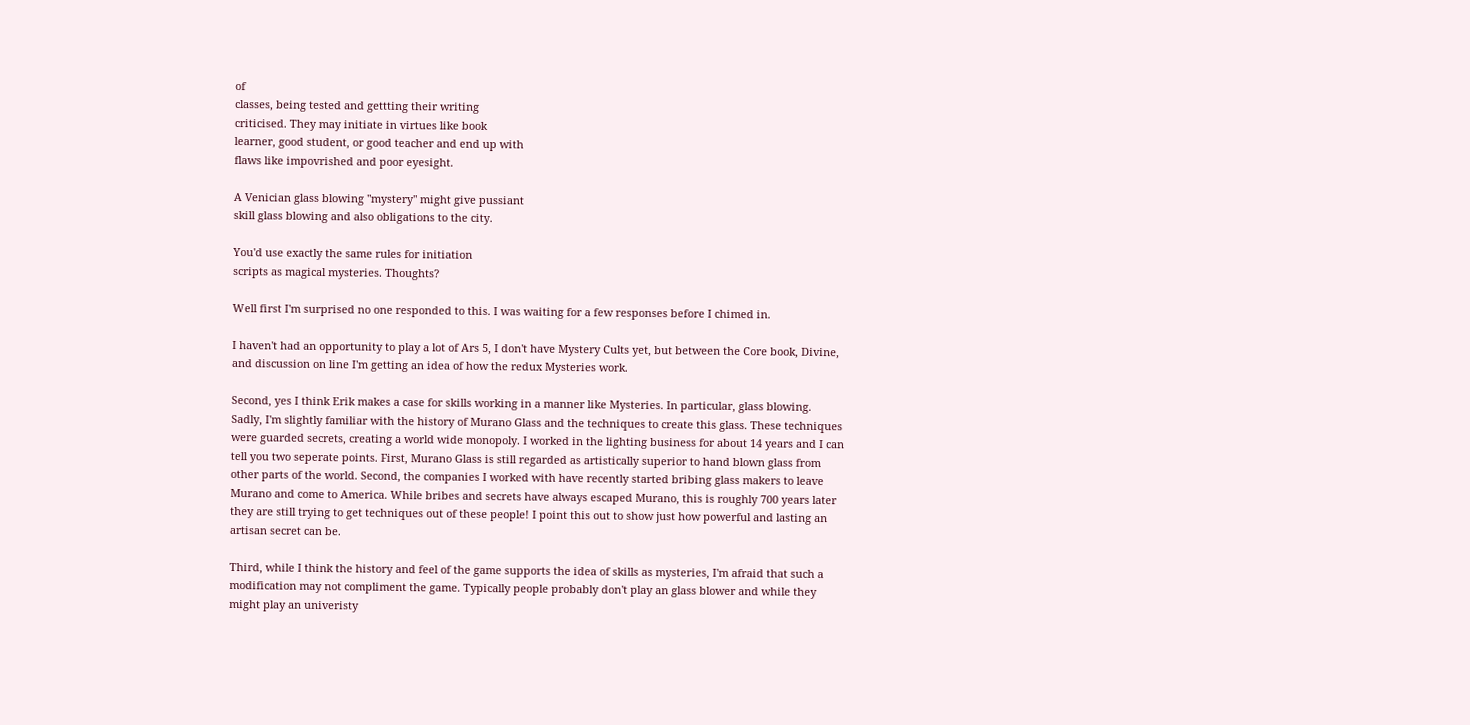of
classes, being tested and gettting their writing
criticised. They may initiate in virtues like book
learner, good student, or good teacher and end up with
flaws like impovrished and poor eyesight.

A Venician glass blowing "mystery" might give pussiant
skill glass blowing and also obligations to the city.

You'd use exactly the same rules for initiation
scripts as magical mysteries. Thoughts?

Well first I'm surprised no one responded to this. I was waiting for a few responses before I chimed in.

I haven't had an opportunity to play a lot of Ars 5, I don't have Mystery Cults yet, but between the Core book, Divine, and discussion on line I'm getting an idea of how the redux Mysteries work.

Second, yes I think Erik makes a case for skills working in a manner like Mysteries. In particular, glass blowing. Sadly, I'm slightly familiar with the history of Murano Glass and the techniques to create this glass. These techniques were guarded secrets, creating a world wide monopoly. I worked in the lighting business for about 14 years and I can tell you two seperate points. First, Murano Glass is still regarded as artistically superior to hand blown glass from other parts of the world. Second, the companies I worked with have recently started bribing glass makers to leave Murano and come to America. While bribes and secrets have always escaped Murano, this is roughly 700 years later they are still trying to get techniques out of these people! I point this out to show just how powerful and lasting an artisan secret can be.

Third, while I think the history and feel of the game supports the idea of skills as mysteries, I'm afraid that such a modification may not compliment the game. Typically people probably don't play an glass blower and while they might play an univeristy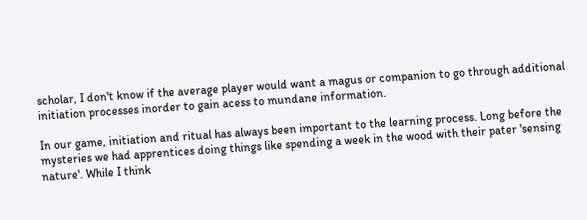scholar, I don't know if the average player would want a magus or companion to go through additional initiation processes inorder to gain acess to mundane information.

In our game, initiation and ritual has always been important to the learning process. Long before the mysteries we had apprentices doing things like spending a week in the wood with their pater 'sensing nature'. While I think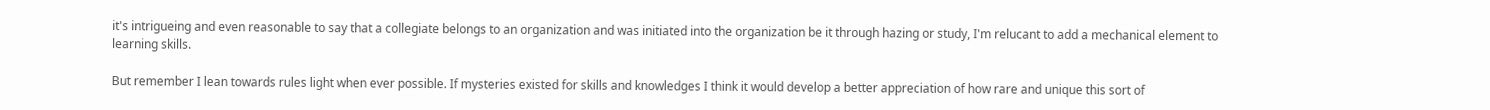it's intrigueing and even reasonable to say that a collegiate belongs to an organization and was initiated into the organization be it through hazing or study, I'm relucant to add a mechanical element to learning skills.

But remember I lean towards rules light when ever possible. If mysteries existed for skills and knowledges I think it would develop a better appreciation of how rare and unique this sort of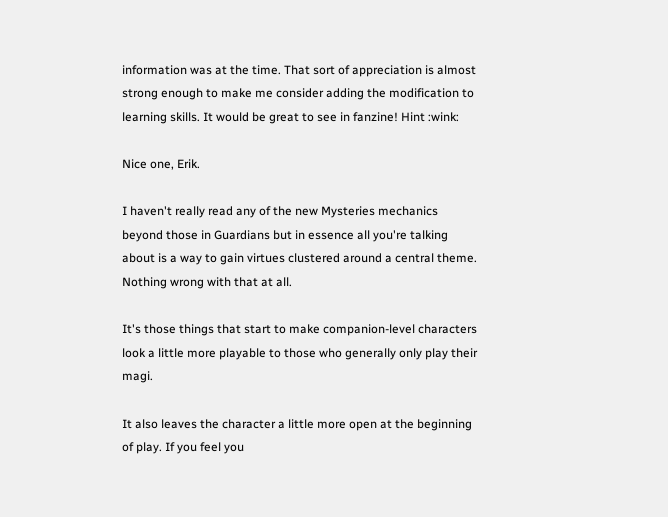information was at the time. That sort of appreciation is almost strong enough to make me consider adding the modification to learning skills. It would be great to see in fanzine! Hint :wink:

Nice one, Erik.

I haven't really read any of the new Mysteries mechanics beyond those in Guardians but in essence all you're talking about is a way to gain virtues clustered around a central theme. Nothing wrong with that at all.

It's those things that start to make companion-level characters look a little more playable to those who generally only play their magi.

It also leaves the character a little more open at the beginning of play. If you feel you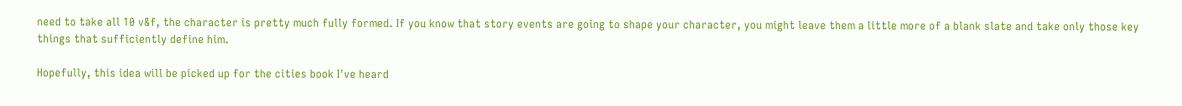need to take all 10 v&f, the character is pretty much fully formed. If you know that story events are going to shape your character, you might leave them a little more of a blank slate and take only those key things that sufficiently define him.

Hopefully, this idea will be picked up for the cities book I've heard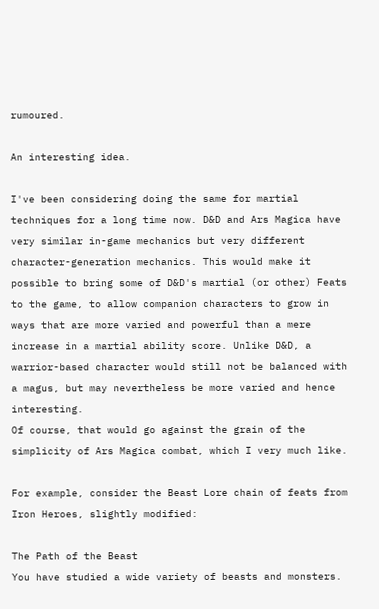rumoured.

An interesting idea.

I've been considering doing the same for martial techniques for a long time now. D&D and Ars Magica have very similar in-game mechanics but very different character-generation mechanics. This would make it possible to bring some of D&D's martial (or other) Feats to the game, to allow companion characters to grow in ways that are more varied and powerful than a mere increase in a martial ability score. Unlike D&D, a warrior-based character would still not be balanced with a magus, but may nevertheless be more varied and hence interesting.
Of course, that would go against the grain of the simplicity of Ars Magica combat, which I very much like.

For example, consider the Beast Lore chain of feats from Iron Heroes, slightly modified:

The Path of the Beast
You have studied a wide variety of beasts and monsters.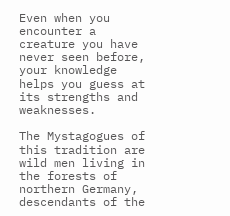Even when you encounter a creature you have never seen before, your knowledge helps you guess at its strengths and weaknesses.

The Mystagogues of this tradition are wild men living in the forests of northern Germany, descendants of the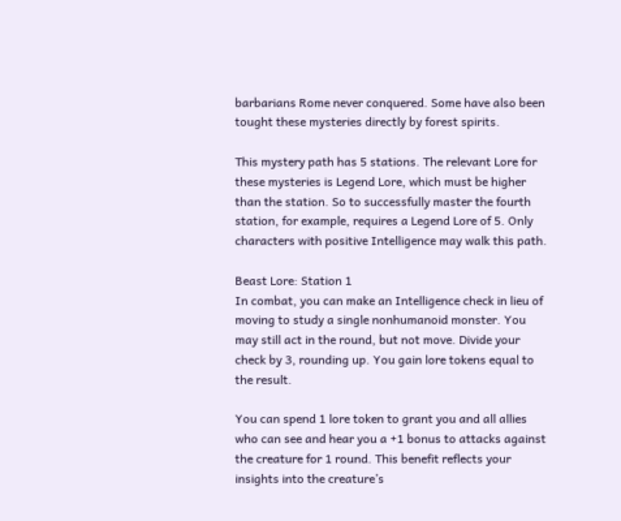barbarians Rome never conquered. Some have also been tought these mysteries directly by forest spirits.

This mystery path has 5 stations. The relevant Lore for these mysteries is Legend Lore, which must be higher than the station. So to successfully master the fourth station, for example, requires a Legend Lore of 5. Only characters with positive Intelligence may walk this path.

Beast Lore: Station 1
In combat, you can make an Intelligence check in lieu of moving to study a single nonhumanoid monster. You may still act in the round, but not move. Divide your check by 3, rounding up. You gain lore tokens equal to the result.

You can spend 1 lore token to grant you and all allies who can see and hear you a +1 bonus to attacks against the creature for 1 round. This benefit reflects your insights into the creature’s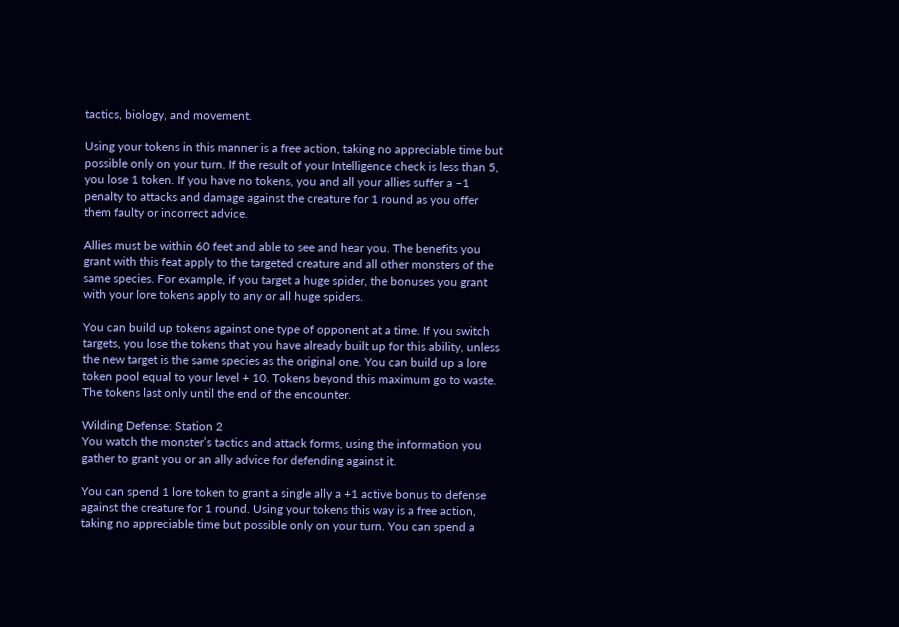tactics, biology, and movement.

Using your tokens in this manner is a free action, taking no appreciable time but possible only on your turn. If the result of your Intelligence check is less than 5, you lose 1 token. If you have no tokens, you and all your allies suffer a –1 penalty to attacks and damage against the creature for 1 round as you offer them faulty or incorrect advice.

Allies must be within 60 feet and able to see and hear you. The benefits you grant with this feat apply to the targeted creature and all other monsters of the same species. For example, if you target a huge spider, the bonuses you grant with your lore tokens apply to any or all huge spiders.

You can build up tokens against one type of opponent at a time. If you switch targets, you lose the tokens that you have already built up for this ability, unless the new target is the same species as the original one. You can build up a lore token pool equal to your level + 10. Tokens beyond this maximum go to waste. The tokens last only until the end of the encounter.

Wilding Defense: Station 2
You watch the monster’s tactics and attack forms, using the information you gather to grant you or an ally advice for defending against it.

You can spend 1 lore token to grant a single ally a +1 active bonus to defense against the creature for 1 round. Using your tokens this way is a free action, taking no appreciable time but possible only on your turn. You can spend a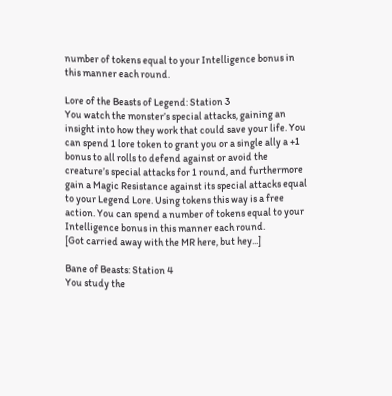number of tokens equal to your Intelligence bonus in this manner each round.

Lore of the Beasts of Legend: Station 3
You watch the monster’s special attacks, gaining an insight into how they work that could save your life. You can spend 1 lore token to grant you or a single ally a +1 bonus to all rolls to defend against or avoid the creature’s special attacks for 1 round, and furthermore gain a Magic Resistance against its special attacks equal to your Legend Lore. Using tokens this way is a free action. You can spend a number of tokens equal to your Intelligence bonus in this manner each round.
[Got carried away with the MR here, but hey...]

Bane of Beasts: Station 4
You study the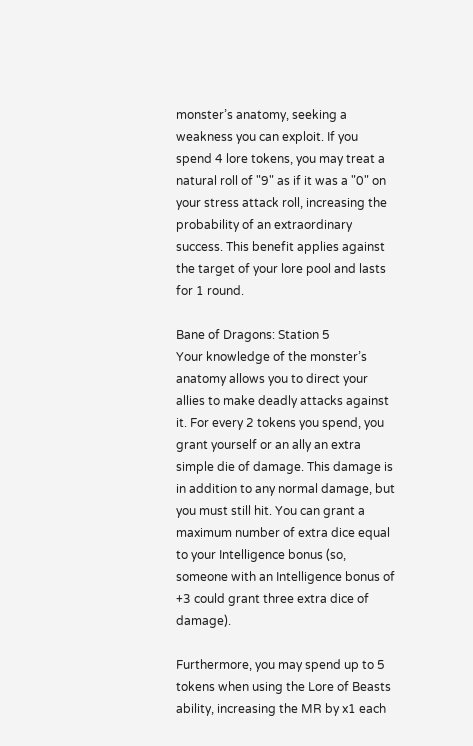monster’s anatomy, seeking a weakness you can exploit. If you spend 4 lore tokens, you may treat a natural roll of "9" as if it was a "0" on your stress attack roll, increasing the probability of an extraordinary success. This benefit applies against the target of your lore pool and lasts for 1 round.

Bane of Dragons: Station 5
Your knowledge of the monster’s anatomy allows you to direct your allies to make deadly attacks against it. For every 2 tokens you spend, you grant yourself or an ally an extra simple die of damage. This damage is in addition to any normal damage, but you must still hit. You can grant a maximum number of extra dice equal to your Intelligence bonus (so, someone with an Intelligence bonus of +3 could grant three extra dice of damage).

Furthermore, you may spend up to 5 tokens when using the Lore of Beasts ability, increasing the MR by x1 each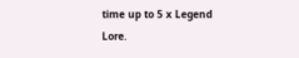time up to 5 x Legend Lore.